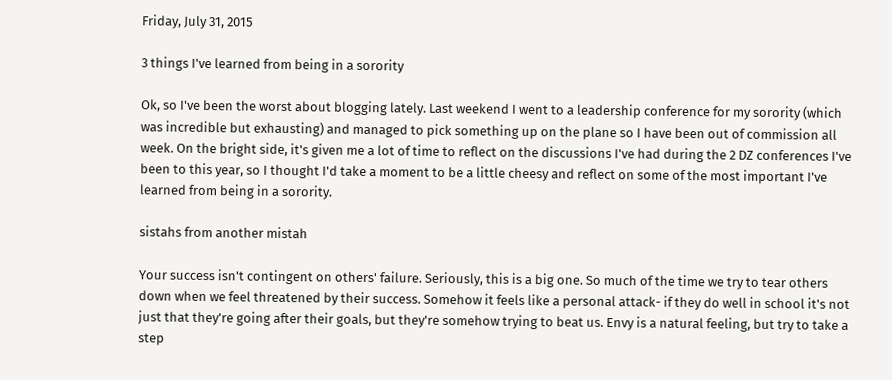Friday, July 31, 2015

3 things I've learned from being in a sorority

Ok, so I've been the worst about blogging lately. Last weekend I went to a leadership conference for my sorority (which was incredible but exhausting) and managed to pick something up on the plane so I have been out of commission all week. On the bright side, it's given me a lot of time to reflect on the discussions I've had during the 2 DZ conferences I've been to this year, so I thought I'd take a moment to be a little cheesy and reflect on some of the most important I've learned from being in a sorority.

sistahs from another mistah

Your success isn't contingent on others' failure. Seriously, this is a big one. So much of the time we try to tear others down when we feel threatened by their success. Somehow it feels like a personal attack- if they do well in school it's not just that they're going after their goals, but they're somehow trying to beat us. Envy is a natural feeling, but try to take a step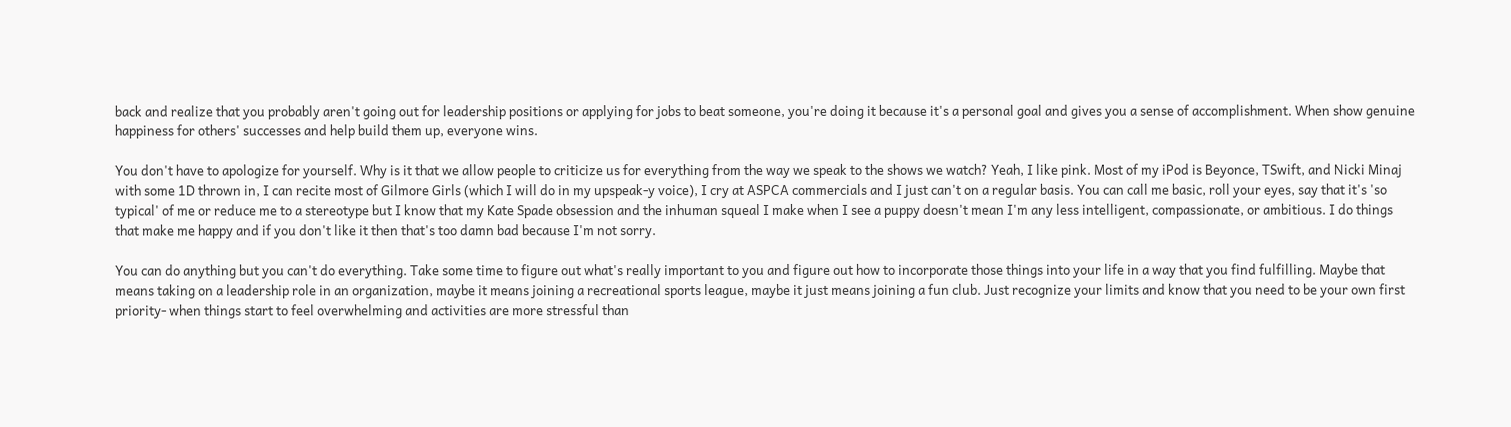back and realize that you probably aren't going out for leadership positions or applying for jobs to beat someone, you're doing it because it's a personal goal and gives you a sense of accomplishment. When show genuine happiness for others' successes and help build them up, everyone wins.

You don't have to apologize for yourself. Why is it that we allow people to criticize us for everything from the way we speak to the shows we watch? Yeah, I like pink. Most of my iPod is Beyonce, TSwift, and Nicki Minaj with some 1D thrown in, I can recite most of Gilmore Girls (which I will do in my upspeak-y voice), I cry at ASPCA commercials and I just can't on a regular basis. You can call me basic, roll your eyes, say that it's 'so typical' of me or reduce me to a stereotype but I know that my Kate Spade obsession and the inhuman squeal I make when I see a puppy doesn't mean I'm any less intelligent, compassionate, or ambitious. I do things that make me happy and if you don't like it then that's too damn bad because I'm not sorry.

You can do anything but you can't do everything. Take some time to figure out what's really important to you and figure out how to incorporate those things into your life in a way that you find fulfilling. Maybe that means taking on a leadership role in an organization, maybe it means joining a recreational sports league, maybe it just means joining a fun club. Just recognize your limits and know that you need to be your own first priority- when things start to feel overwhelming and activities are more stressful than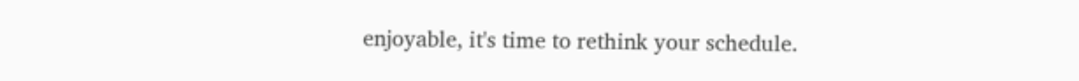enjoyable, it's time to rethink your schedule.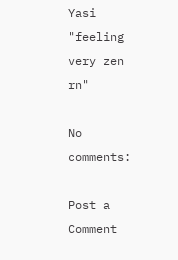Yasi "feeling very zen rn"

No comments:

Post a Comment